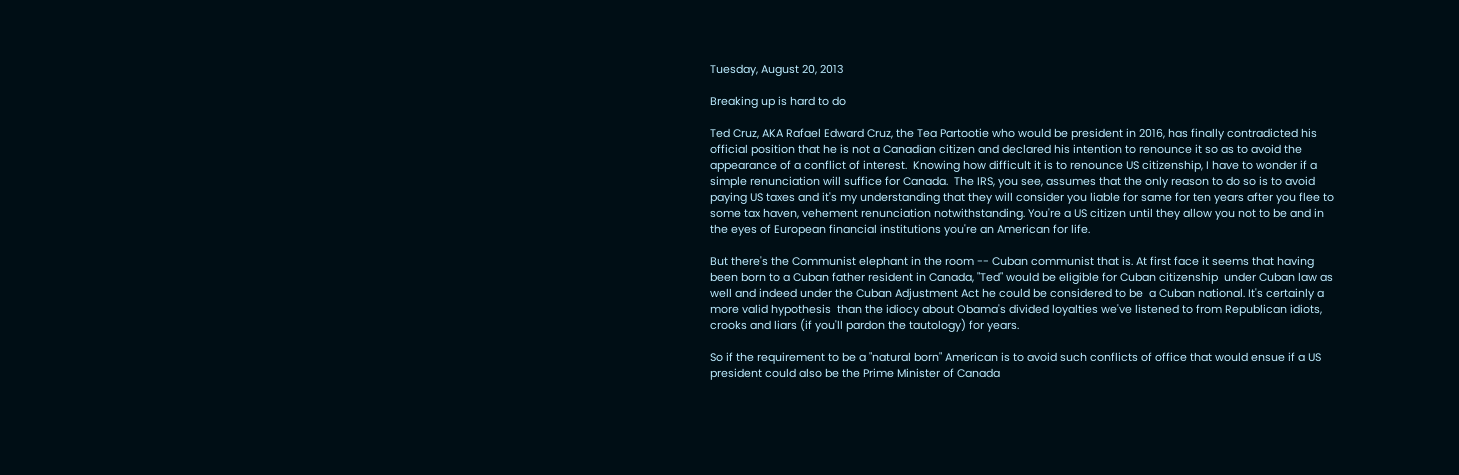Tuesday, August 20, 2013

Breaking up is hard to do

Ted Cruz, AKA Rafael Edward Cruz, the Tea Partootie who would be president in 2016, has finally contradicted his official position that he is not a Canadian citizen and declared his intention to renounce it so as to avoid the appearance of a conflict of interest.  Knowing how difficult it is to renounce US citizenship, I have to wonder if a simple renunciation will suffice for Canada.  The IRS, you see, assumes that the only reason to do so is to avoid paying US taxes and it's my understanding that they will consider you liable for same for ten years after you flee to some tax haven, vehement renunciation notwithstanding. You're a US citizen until they allow you not to be and in the eyes of European financial institutions you're an American for life.

But there's the Communist elephant in the room -- Cuban communist that is. At first face it seems that having been born to a Cuban father resident in Canada, "Ted" would be eligible for Cuban citizenship  under Cuban law as well and indeed under the Cuban Adjustment Act he could be considered to be  a Cuban national. It's certainly a more valid hypothesis  than the idiocy about Obama's divided loyalties we've listened to from Republican idiots, crooks and liars (if you'll pardon the tautology) for years.

So if the requirement to be a "natural born" American is to avoid such conflicts of office that would ensue if a US president could also be the Prime Minister of Canada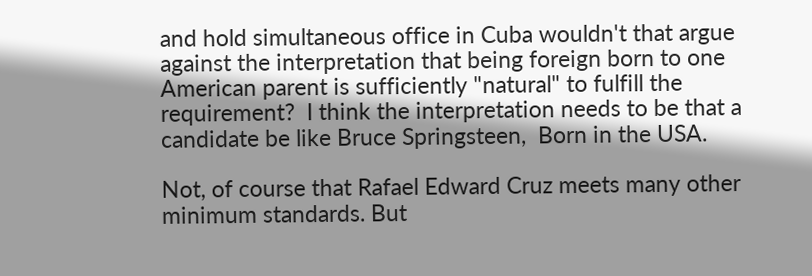and hold simultaneous office in Cuba wouldn't that argue against the interpretation that being foreign born to one American parent is sufficiently "natural" to fulfill the requirement?  I think the interpretation needs to be that a candidate be like Bruce Springsteen,  Born in the USA.

Not, of course that Rafael Edward Cruz meets many other minimum standards. But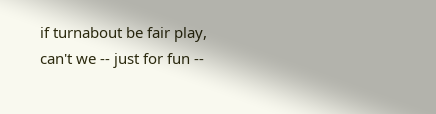if turnabout be fair play, can't we -- just for fun --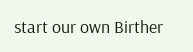start our own Birther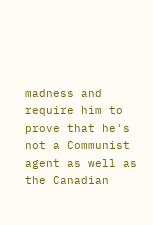madness and require him to prove that he's not a Communist agent as well as the Canadian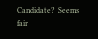Candidate?  Seems fair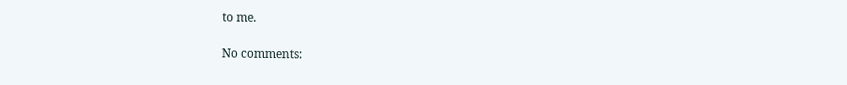to me.

No comments: